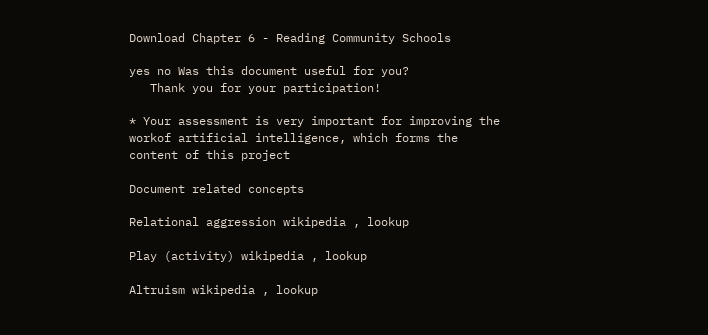Download Chapter 6 - Reading Community Schools

yes no Was this document useful for you?
   Thank you for your participation!

* Your assessment is very important for improving the workof artificial intelligence, which forms the content of this project

Document related concepts

Relational aggression wikipedia , lookup

Play (activity) wikipedia , lookup

Altruism wikipedia , lookup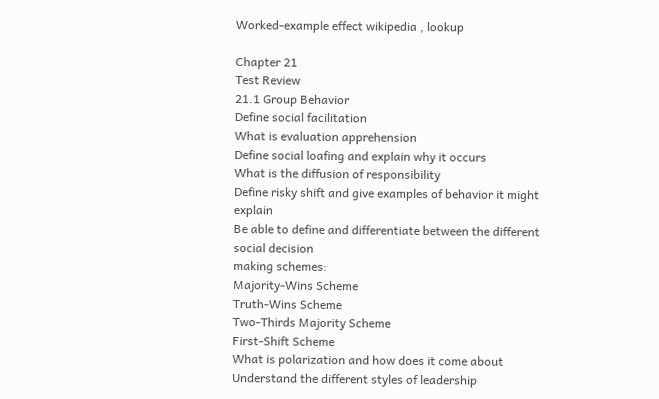Worked-example effect wikipedia , lookup

Chapter 21
Test Review
21.1 Group Behavior
Define social facilitation
What is evaluation apprehension
Define social loafing and explain why it occurs
What is the diffusion of responsibility
Define risky shift and give examples of behavior it might explain
Be able to define and differentiate between the different social decision
making schemes:
Majority-Wins Scheme
Truth-Wins Scheme
Two-Thirds Majority Scheme
First-Shift Scheme
What is polarization and how does it come about
Understand the different styles of leadership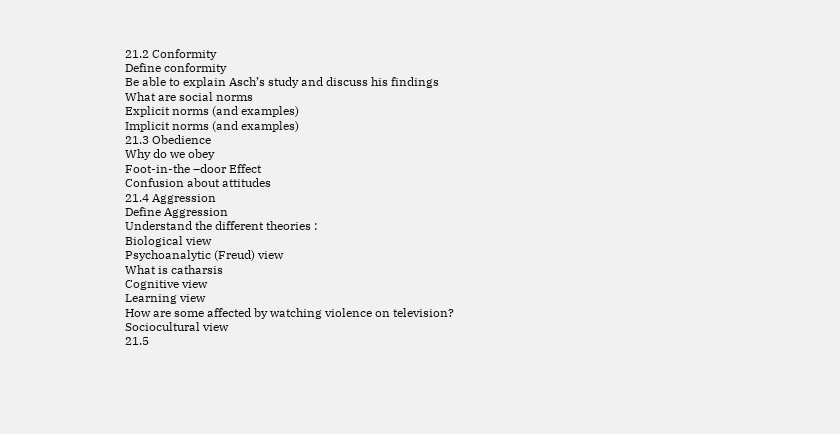21.2 Conformity
Define conformity
Be able to explain Asch’s study and discuss his findings
What are social norms
Explicit norms (and examples)
Implicit norms (and examples)
21.3 Obedience
Why do we obey
Foot-in-the –door Effect
Confusion about attitudes
21.4 Aggression
Define Aggression
Understand the different theories :
Biological view
Psychoanalytic (Freud) view
What is catharsis
Cognitive view
Learning view
How are some affected by watching violence on television?
Sociocultural view
21.5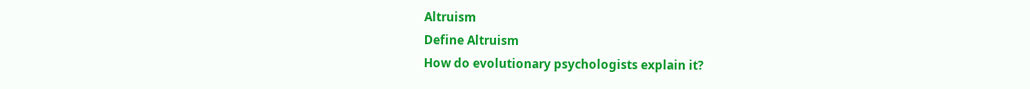Altruism
Define Altruism
How do evolutionary psychologists explain it?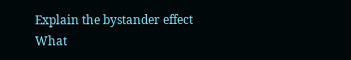Explain the bystander effect
What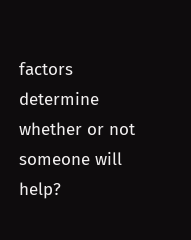factors determine whether or not someone will help?